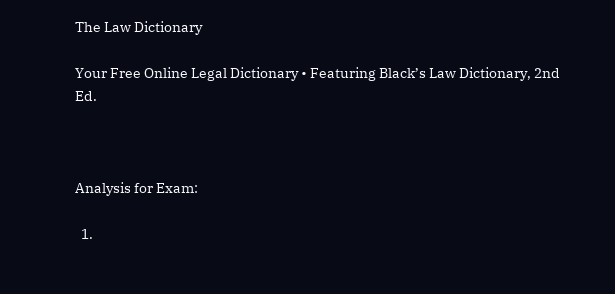The Law Dictionary

Your Free Online Legal Dictionary • Featuring Black’s Law Dictionary, 2nd Ed.



Analysis for Exam:

  1.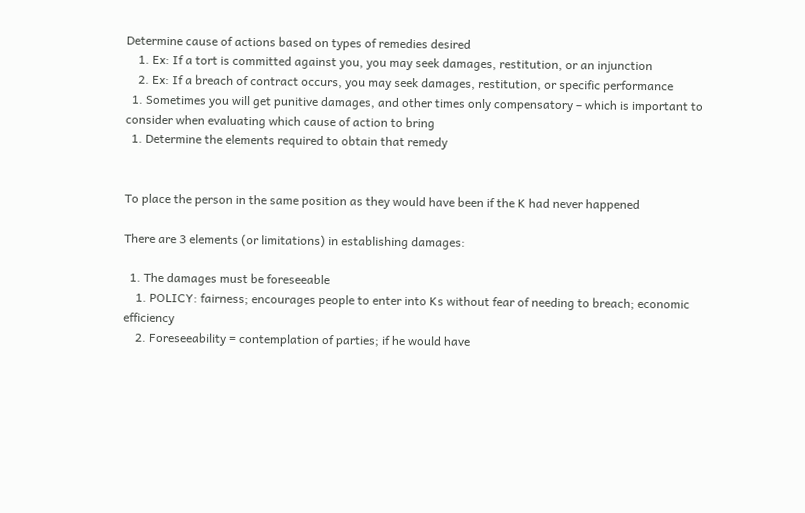Determine cause of actions based on types of remedies desired
    1. Ex: If a tort is committed against you, you may seek damages, restitution, or an injunction
    2. Ex: If a breach of contract occurs, you may seek damages, restitution, or specific performance
  1. Sometimes you will get punitive damages, and other times only compensatory – which is important to consider when evaluating which cause of action to bring
  1. Determine the elements required to obtain that remedy


To place the person in the same position as they would have been if the K had never happened

There are 3 elements (or limitations) in establishing damages:

  1. The damages must be foreseeable
    1. POLICY: fairness; encourages people to enter into Ks without fear of needing to breach; economic efficiency
    2. Foreseeability = contemplation of parties; if he would have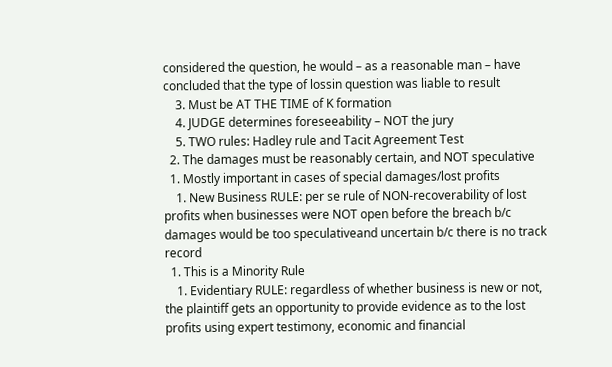considered the question, he would – as a reasonable man – have concluded that the type of lossin question was liable to result
    3. Must be AT THE TIME of K formation
    4. JUDGE determines foreseeability – NOT the jury
    5. TWO rules: Hadley rule and Tacit Agreement Test
  2. The damages must be reasonably certain, and NOT speculative
  1. Mostly important in cases of special damages/lost profits
    1. New Business RULE: per se rule of NON-recoverability of lost profits when businesses were NOT open before the breach b/c damages would be too speculativeand uncertain b/c there is no track record
  1. This is a Minority Rule
    1. Evidentiary RULE: regardless of whether business is new or not, the plaintiff gets an opportunity to provide evidence as to the lost profits using expert testimony, economic and financial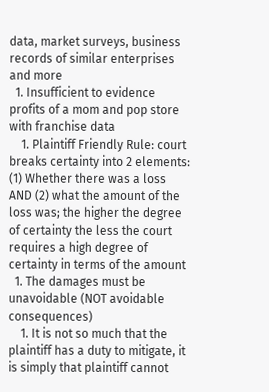data, market surveys, business records of similar enterprises and more
  1. Insufficient to evidence profits of a mom and pop store with franchise data
    1. Plaintiff Friendly Rule: court breaks certainty into 2 elements: (1) Whether there was a loss AND (2) what the amount of the loss was; the higher the degree of certainty the less the court requires a high degree of certainty in terms of the amount
  1. The damages must be unavoidable (NOT avoidable consequences)
    1. It is not so much that the plaintiff has a duty to mitigate, it is simply that plaintiff cannot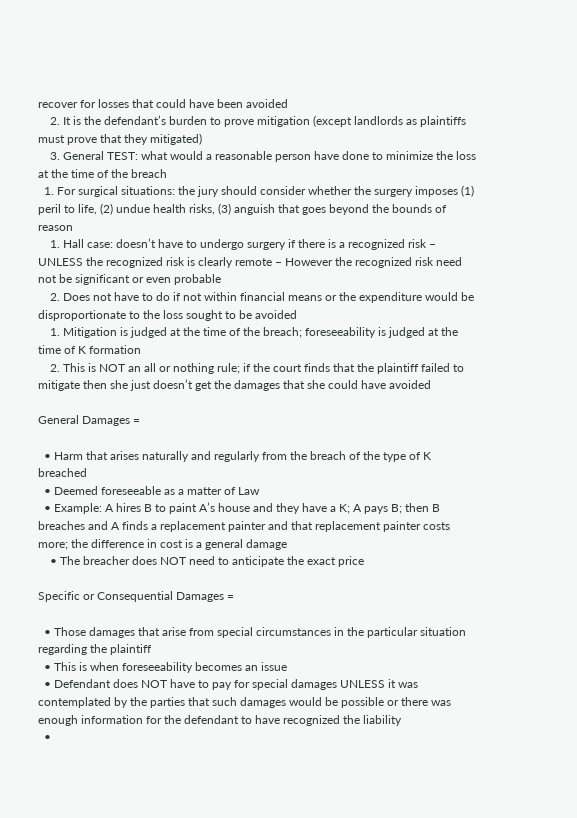recover for losses that could have been avoided
    2. It is the defendant’s burden to prove mitigation (except landlords as plaintiffs must prove that they mitigated)
    3. General TEST: what would a reasonable person have done to minimize the loss at the time of the breach
  1. For surgical situations: the jury should consider whether the surgery imposes (1) peril to life, (2) undue health risks, (3) anguish that goes beyond the bounds of reason
    1. Hall case: doesn’t have to undergo surgery if there is a recognized risk – UNLESS the recognized risk is clearly remote – However the recognized risk need not be significant or even probable
    2. Does not have to do if not within financial means or the expenditure would be disproportionate to the loss sought to be avoided
    1. Mitigation is judged at the time of the breach; foreseeability is judged at the time of K formation
    2. This is NOT an all or nothing rule; if the court finds that the plaintiff failed to mitigate then she just doesn’t get the damages that she could have avoided

General Damages =

  • Harm that arises naturally and regularly from the breach of the type of K breached
  • Deemed foreseeable as a matter of Law
  • Example: A hires B to paint A’s house and they have a K; A pays B; then B breaches and A finds a replacement painter and that replacement painter costs more; the difference in cost is a general damage
    • The breacher does NOT need to anticipate the exact price

Specific or Consequential Damages =

  • Those damages that arise from special circumstances in the particular situation regarding the plaintiff
  • This is when foreseeability becomes an issue
  • Defendant does NOT have to pay for special damages UNLESS it was contemplated by the parties that such damages would be possible or there was enough information for the defendant to have recognized the liability
  •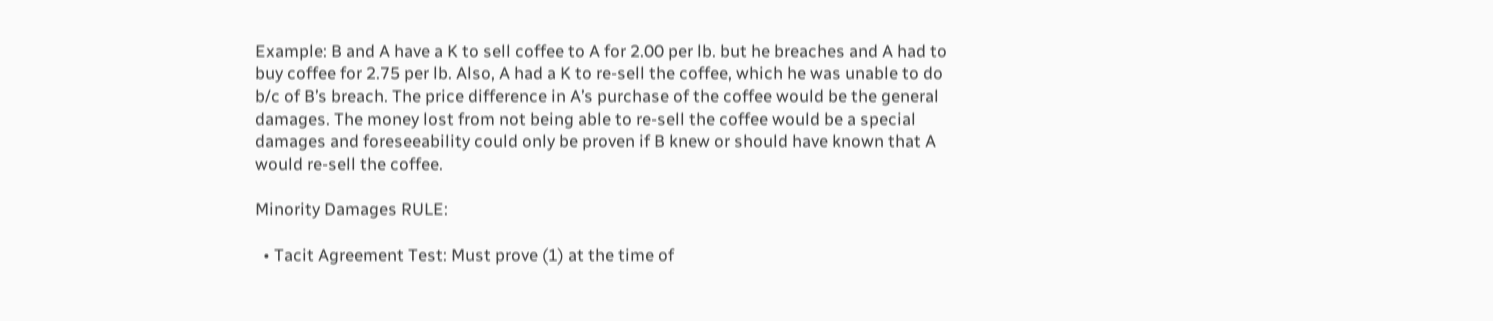Example: B and A have a K to sell coffee to A for 2.00 per lb. but he breaches and A had to buy coffee for 2.75 per lb. Also, A had a K to re-sell the coffee, which he was unable to do b/c of B’s breach. The price difference in A’s purchase of the coffee would be the general damages. The money lost from not being able to re-sell the coffee would be a special damages and foreseeability could only be proven if B knew or should have known that A would re-sell the coffee.

Minority Damages RULE:

  • Tacit Agreement Test: Must prove (1) at the time of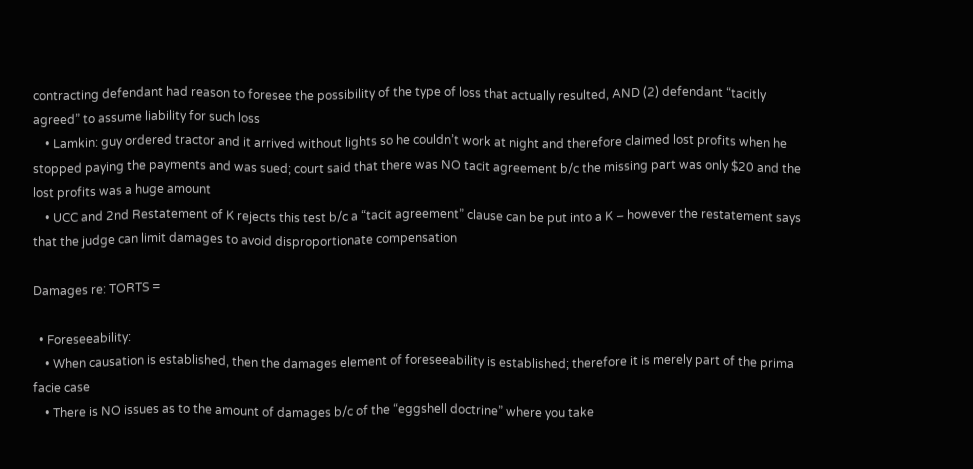contracting defendant had reason to foresee the possibility of the type of loss that actually resulted, AND (2) defendant “tacitly agreed” to assume liability for such loss
    • Lamkin: guy ordered tractor and it arrived without lights so he couldn’t work at night and therefore claimed lost profits when he stopped paying the payments and was sued; court said that there was NO tacit agreement b/c the missing part was only $20 and the lost profits was a huge amount
    • UCC and 2nd Restatement of K rejects this test b/c a “tacit agreement” clause can be put into a K – however the restatement says that the judge can limit damages to avoid disproportionate compensation

Damages re: TORTS =

  • Foreseeability:
    • When causation is established, then the damages element of foreseeability is established; therefore it is merely part of the prima facie case
    • There is NO issues as to the amount of damages b/c of the “eggshell doctrine” where you take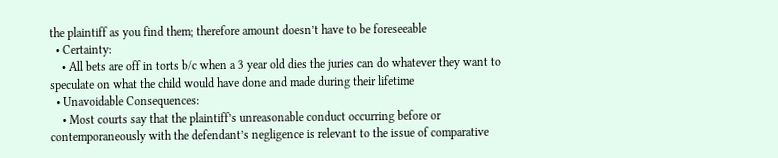the plaintiff as you find them; therefore amount doesn’t have to be foreseeable
  • Certainty:
    • All bets are off in torts b/c when a 3 year old dies the juries can do whatever they want to speculate on what the child would have done and made during their lifetime
  • Unavoidable Consequences:
    • Most courts say that the plaintiff’s unreasonable conduct occurring before or contemporaneously with the defendant’s negligence is relevant to the issue of comparative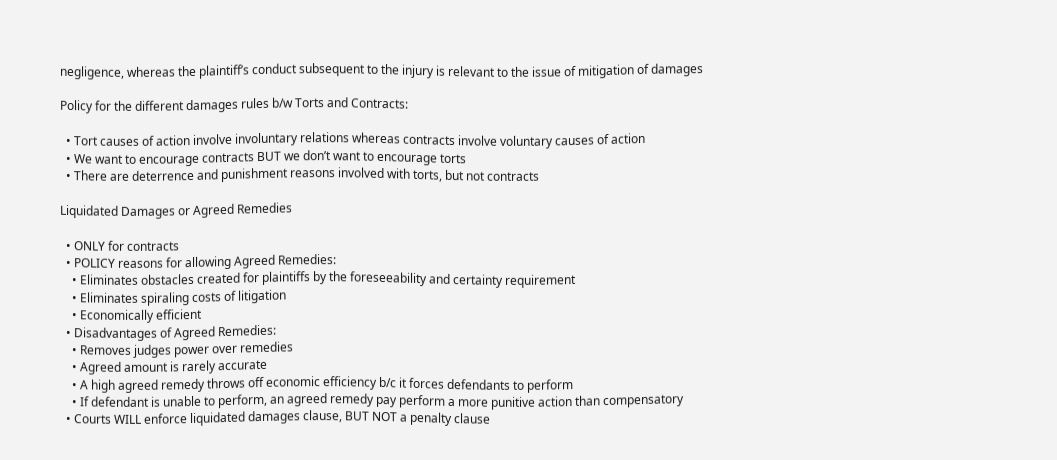negligence, whereas the plaintiff’s conduct subsequent to the injury is relevant to the issue of mitigation of damages

Policy for the different damages rules b/w Torts and Contracts:

  • Tort causes of action involve involuntary relations whereas contracts involve voluntary causes of action
  • We want to encourage contracts BUT we don’t want to encourage torts
  • There are deterrence and punishment reasons involved with torts, but not contracts

Liquidated Damages or Agreed Remedies

  • ONLY for contracts
  • POLICY reasons for allowing Agreed Remedies:
    • Eliminates obstacles created for plaintiffs by the foreseeability and certainty requirement
    • Eliminates spiraling costs of litigation
    • Economically efficient
  • Disadvantages of Agreed Remedies:
    • Removes judges power over remedies
    • Agreed amount is rarely accurate
    • A high agreed remedy throws off economic efficiency b/c it forces defendants to perform
    • If defendant is unable to perform, an agreed remedy pay perform a more punitive action than compensatory
  • Courts WILL enforce liquidated damages clause, BUT NOT a penalty clause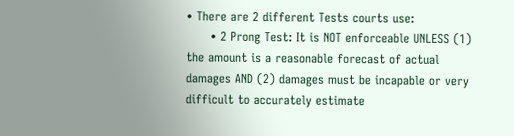• There are 2 different Tests courts use:
      • 2 Prong Test: It is NOT enforceable UNLESS (1) the amount is a reasonable forecast of actual damages AND (2) damages must be incapable or very difficult to accurately estimate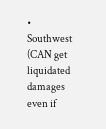• Southwest (CAN get liquidated damages even if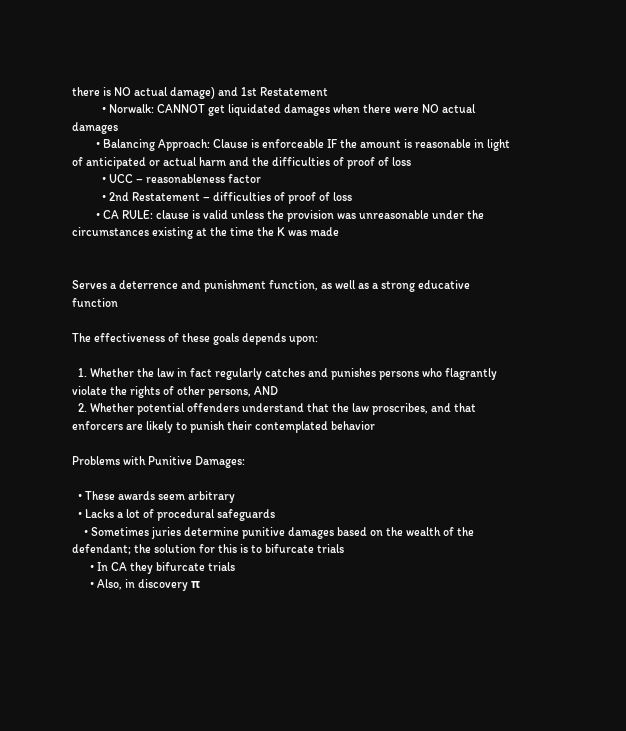there is NO actual damage) and 1st Restatement
          • Norwalk: CANNOT get liquidated damages when there were NO actual damages
        • Balancing Approach: Clause is enforceable IF the amount is reasonable in light of anticipated or actual harm and the difficulties of proof of loss
          • UCC – reasonableness factor
          • 2nd Restatement – difficulties of proof of loss
        • CA RULE: clause is valid unless the provision was unreasonable under the circumstances existing at the time the K was made


Serves a deterrence and punishment function, as well as a strong educative function

The effectiveness of these goals depends upon:

  1. Whether the law in fact regularly catches and punishes persons who flagrantly violate the rights of other persons, AND
  2. Whether potential offenders understand that the law proscribes, and that enforcers are likely to punish their contemplated behavior

Problems with Punitive Damages:

  • These awards seem arbitrary
  • Lacks a lot of procedural safeguards
    • Sometimes juries determine punitive damages based on the wealth of the defendant; the solution for this is to bifurcate trials
      • In CA they bifurcate trials
      • Also, in discovery π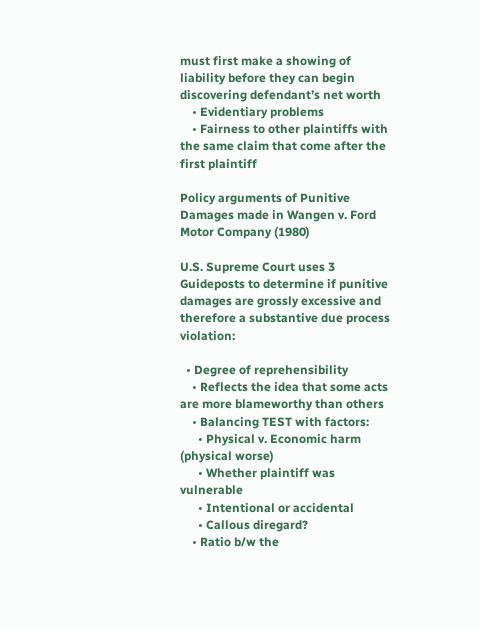must first make a showing of liability before they can begin discovering defendant’s net worth
    • Evidentiary problems
    • Fairness to other plaintiffs with the same claim that come after the first plaintiff

Policy arguments of Punitive Damages made in Wangen v. Ford Motor Company (1980)

U.S. Supreme Court uses 3 Guideposts to determine if punitive damages are grossly excessive and therefore a substantive due process violation:

  • Degree of reprehensibility
    • Reflects the idea that some acts are more blameworthy than others
    • Balancing TEST with factors:
      • Physical v. Economic harm (physical worse)
      • Whether plaintiff was vulnerable
      • Intentional or accidental
      • Callous diregard?
    • Ratio b/w the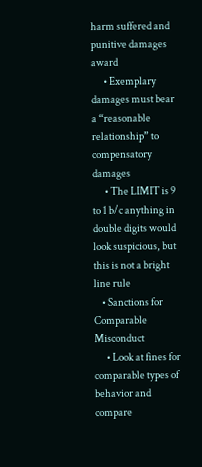harm suffered and punitive damages award
      • Exemplary damages must bear a “reasonable relationship” to compensatory damages
      • The LIMIT is 9 to 1 b/c anything in double digits would look suspicious, but this is not a bright line rule
    • Sanctions for Comparable Misconduct
      • Look at fines for comparable types of behavior and compare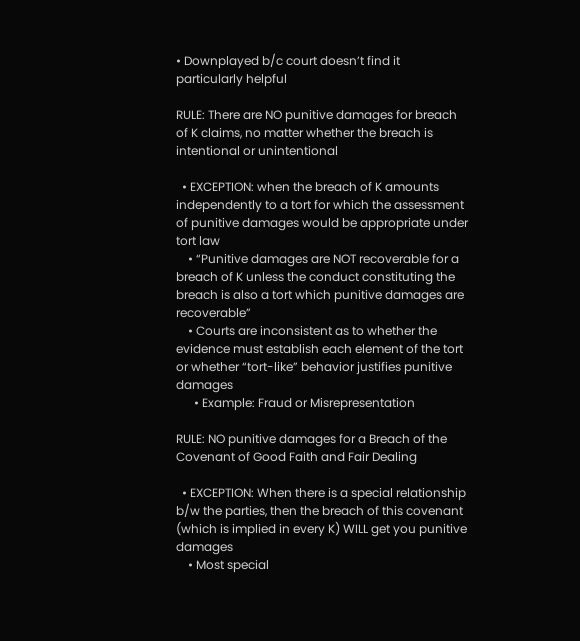• Downplayed b/c court doesn’t find it particularly helpful

RULE: There are NO punitive damages for breach of K claims, no matter whether the breach is intentional or unintentional

  • EXCEPTION: when the breach of K amounts independently to a tort for which the assessment of punitive damages would be appropriate under tort law
    • “Punitive damages are NOT recoverable for a breach of K unless the conduct constituting the breach is also a tort which punitive damages are recoverable”
    • Courts are inconsistent as to whether the evidence must establish each element of the tort or whether “tort-like” behavior justifies punitive damages
      • Example: Fraud or Misrepresentation

RULE: NO punitive damages for a Breach of the Covenant of Good Faith and Fair Dealing

  • EXCEPTION: When there is a special relationship b/w the parties, then the breach of this covenant (which is implied in every K) WILL get you punitive damages
    • Most special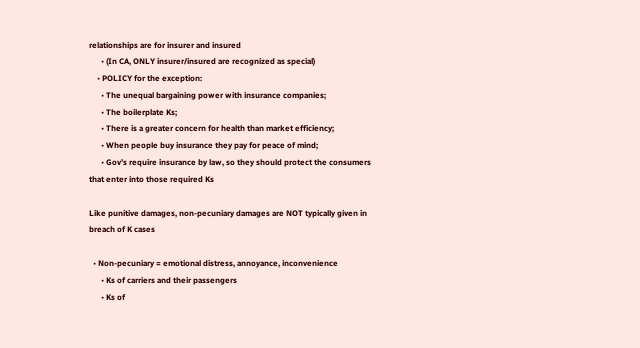relationships are for insurer and insured
      • (In CA, ONLY insurer/insured are recognized as special)
    • POLICY for the exception:
      • The unequal bargaining power with insurance companies;
      • The boilerplate Ks;
      • There is a greater concern for health than market efficiency;
      • When people buy insurance they pay for peace of mind;
      • Gov’s require insurance by law, so they should protect the consumers that enter into those required Ks

Like punitive damages, non-pecuniary damages are NOT typically given in breach of K cases

  • Non-pecuniary = emotional distress, annoyance, inconvenience
      • Ks of carriers and their passengers
      • Ks of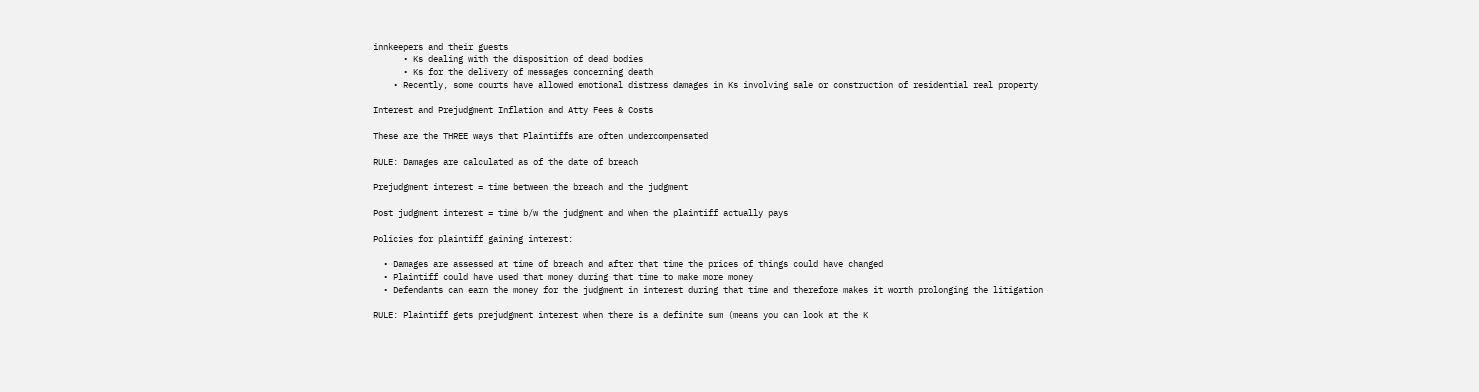innkeepers and their guests
      • Ks dealing with the disposition of dead bodies
      • Ks for the delivery of messages concerning death
    • Recently, some courts have allowed emotional distress damages in Ks involving sale or construction of residential real property

Interest and Prejudgment Inflation and Atty Fees & Costs

These are the THREE ways that Plaintiffs are often undercompensated

RULE: Damages are calculated as of the date of breach

Prejudgment interest = time between the breach and the judgment

Post judgment interest = time b/w the judgment and when the plaintiff actually pays

Policies for plaintiff gaining interest:

  • Damages are assessed at time of breach and after that time the prices of things could have changed
  • Plaintiff could have used that money during that time to make more money
  • Defendants can earn the money for the judgment in interest during that time and therefore makes it worth prolonging the litigation

RULE: Plaintiff gets prejudgment interest when there is a definite sum (means you can look at the K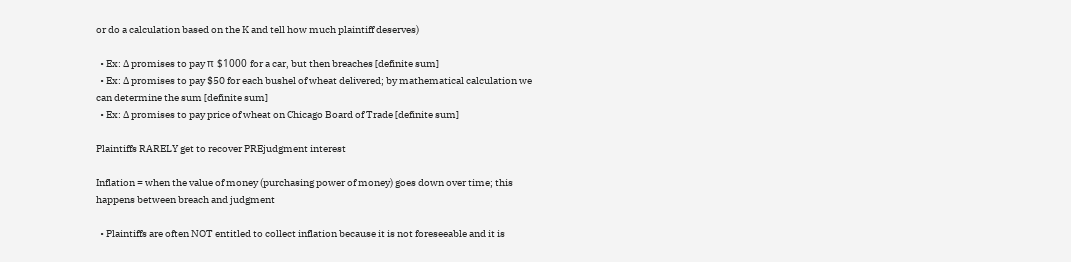or do a calculation based on the K and tell how much plaintiff deserves)

  • Ex: ∆ promises to pay π $1000 for a car, but then breaches [definite sum]
  • Ex: ∆ promises to pay $50 for each bushel of wheat delivered; by mathematical calculation we can determine the sum [definite sum]
  • Ex: ∆ promises to pay price of wheat on Chicago Board of Trade [definite sum]

Plaintiffs RARELY get to recover PREjudgment interest

Inflation = when the value of money (purchasing power of money) goes down over time; this happens between breach and judgment

  • Plaintiffs are often NOT entitled to collect inflation because it is not foreseeable and it is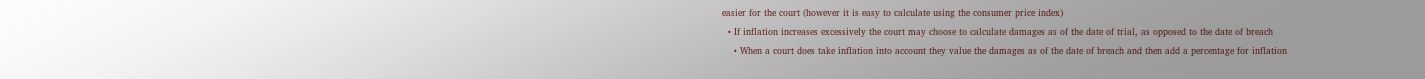easier for the court (however it is easy to calculate using the consumer price index)
  • If inflation increases excessively the court may choose to calculate damages as of the date of trial, as opposed to the date of breach
    • When a court does take inflation into account they value the damages as of the date of breach and then add a percentage for inflation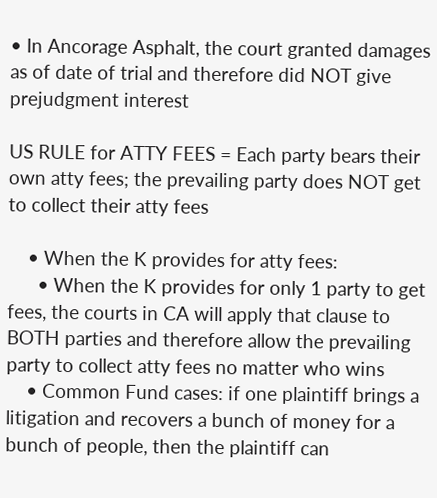• In Ancorage Asphalt, the court granted damages as of date of trial and therefore did NOT give prejudgment interest

US RULE for ATTY FEES = Each party bears their own atty fees; the prevailing party does NOT get to collect their atty fees

    • When the K provides for atty fees:
      • When the K provides for only 1 party to get fees, the courts in CA will apply that clause to BOTH parties and therefore allow the prevailing party to collect atty fees no matter who wins
    • Common Fund cases: if one plaintiff brings a litigation and recovers a bunch of money for a bunch of people, then the plaintiff can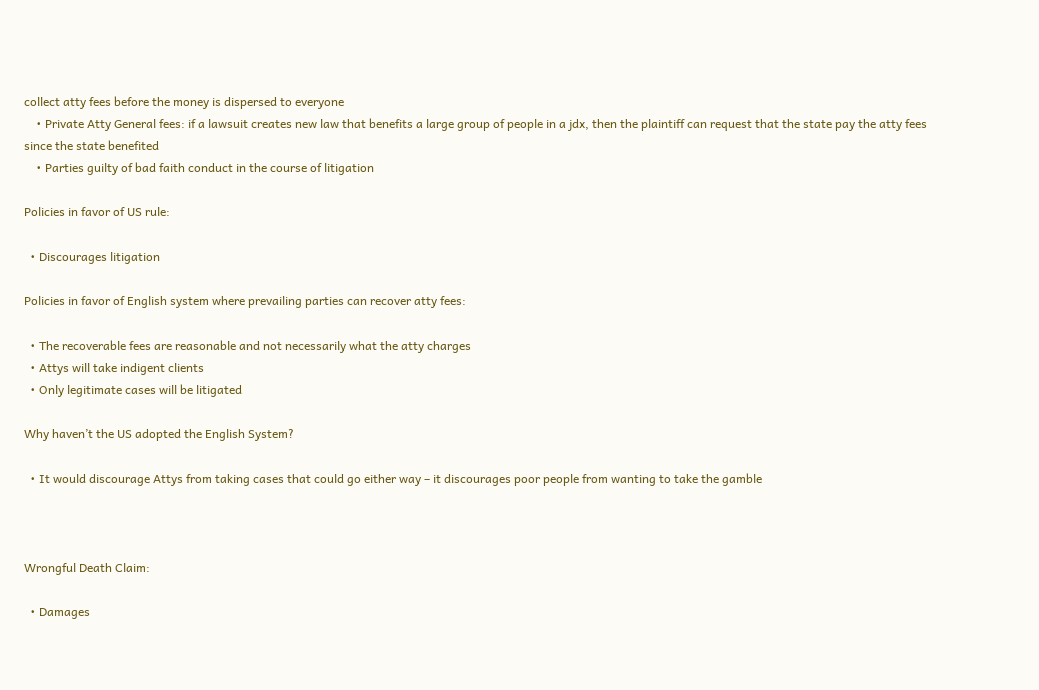collect atty fees before the money is dispersed to everyone
    • Private Atty General fees: if a lawsuit creates new law that benefits a large group of people in a jdx, then the plaintiff can request that the state pay the atty fees since the state benefited
    • Parties guilty of bad faith conduct in the course of litigation

Policies in favor of US rule:

  • Discourages litigation

Policies in favor of English system where prevailing parties can recover atty fees:

  • The recoverable fees are reasonable and not necessarily what the atty charges
  • Attys will take indigent clients
  • Only legitimate cases will be litigated

Why haven’t the US adopted the English System?

  • It would discourage Attys from taking cases that could go either way – it discourages poor people from wanting to take the gamble



Wrongful Death Claim:

  • Damages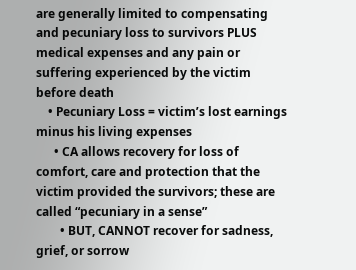are generally limited to compensating and pecuniary loss to survivors PLUS medical expenses and any pain or suffering experienced by the victim before death
    • Pecuniary Loss = victim’s lost earnings minus his living expenses
      • CA allows recovery for loss of comfort, care and protection that the victim provided the survivors; these are called “pecuniary in a sense”
        • BUT, CANNOT recover for sadness, grief, or sorrow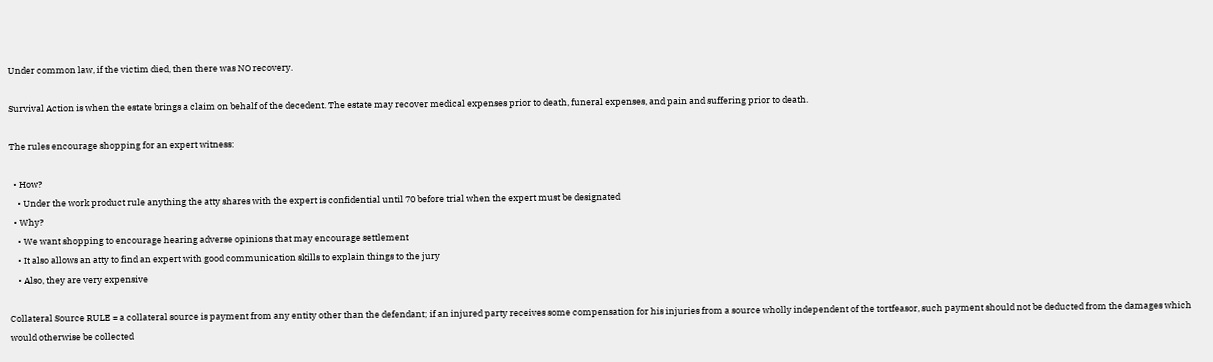Under common law, if the victim died, then there was NO recovery.

Survival Action is when the estate brings a claim on behalf of the decedent. The estate may recover medical expenses prior to death, funeral expenses, and pain and suffering prior to death.

The rules encourage shopping for an expert witness:

  • How?
    • Under the work product rule anything the atty shares with the expert is confidential until 70 before trial when the expert must be designated
  • Why?
    • We want shopping to encourage hearing adverse opinions that may encourage settlement
    • It also allows an atty to find an expert with good communication skills to explain things to the jury
    • Also, they are very expensive

Collateral Source RULE = a collateral source is payment from any entity other than the defendant; if an injured party receives some compensation for his injuries from a source wholly independent of the tortfeasor, such payment should not be deducted from the damages which would otherwise be collected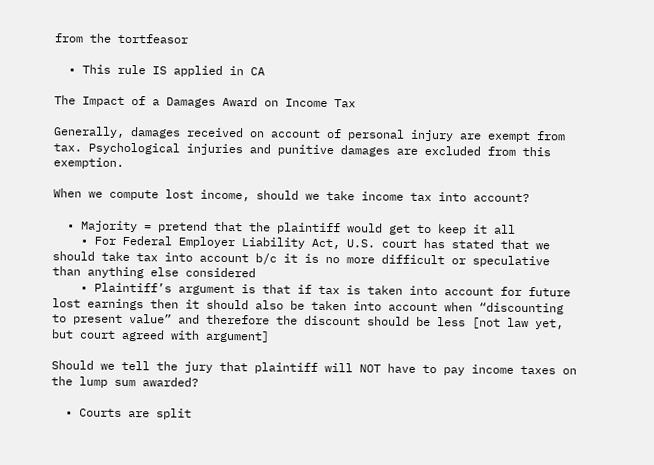from the tortfeasor

  • This rule IS applied in CA

The Impact of a Damages Award on Income Tax

Generally, damages received on account of personal injury are exempt from tax. Psychological injuries and punitive damages are excluded from this exemption.

When we compute lost income, should we take income tax into account?

  • Majority = pretend that the plaintiff would get to keep it all
    • For Federal Employer Liability Act, U.S. court has stated that we should take tax into account b/c it is no more difficult or speculative than anything else considered
    • Plaintiff’s argument is that if tax is taken into account for future lost earnings then it should also be taken into account when “discounting to present value” and therefore the discount should be less [not law yet, but court agreed with argument]

Should we tell the jury that plaintiff will NOT have to pay income taxes on the lump sum awarded?

  • Courts are split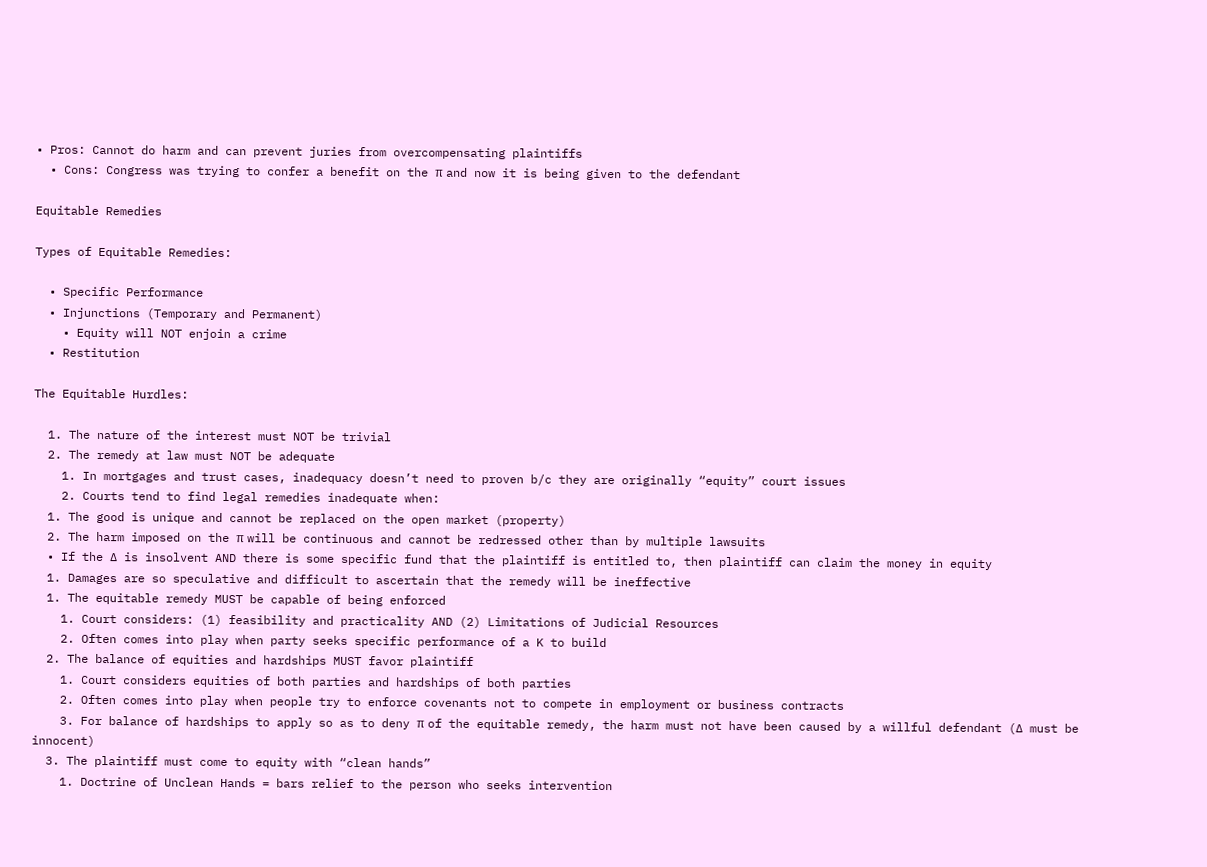• Pros: Cannot do harm and can prevent juries from overcompensating plaintiffs
  • Cons: Congress was trying to confer a benefit on the π and now it is being given to the defendant

Equitable Remedies

Types of Equitable Remedies:

  • Specific Performance
  • Injunctions (Temporary and Permanent)
    • Equity will NOT enjoin a crime
  • Restitution

The Equitable Hurdles:

  1. The nature of the interest must NOT be trivial
  2. The remedy at law must NOT be adequate
    1. In mortgages and trust cases, inadequacy doesn’t need to proven b/c they are originally “equity” court issues
    2. Courts tend to find legal remedies inadequate when:
  1. The good is unique and cannot be replaced on the open market (property)
  2. The harm imposed on the π will be continuous and cannot be redressed other than by multiple lawsuits
  • If the ∆ is insolvent AND there is some specific fund that the plaintiff is entitled to, then plaintiff can claim the money in equity
  1. Damages are so speculative and difficult to ascertain that the remedy will be ineffective
  1. The equitable remedy MUST be capable of being enforced
    1. Court considers: (1) feasibility and practicality AND (2) Limitations of Judicial Resources
    2. Often comes into play when party seeks specific performance of a K to build
  2. The balance of equities and hardships MUST favor plaintiff
    1. Court considers equities of both parties and hardships of both parties
    2. Often comes into play when people try to enforce covenants not to compete in employment or business contracts
    3. For balance of hardships to apply so as to deny π of the equitable remedy, the harm must not have been caused by a willful defendant (∆ must be innocent)
  3. The plaintiff must come to equity with “clean hands”
    1. Doctrine of Unclean Hands = bars relief to the person who seeks intervention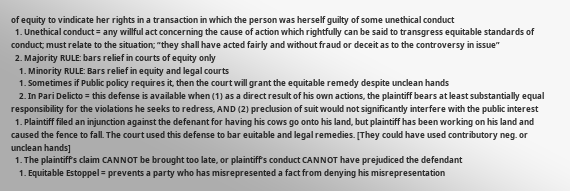of equity to vindicate her rights in a transaction in which the person was herself guilty of some unethical conduct
  1. Unethical conduct = any willful act concerning the cause of action which rightfully can be said to transgress equitable standards of conduct; must relate to the situation; “they shall have acted fairly and without fraud or deceit as to the controversy in issue”
  2. Majority RULE: bars relief in courts of equity only
    1. Minority RULE: Bars relief in equity and legal courts
    1. Sometimes if Public policy requires it, then the court will grant the equitable remedy despite unclean hands
    2. In Pari Delicto = this defense is available when (1) as a direct result of his own actions, the plaintiff bears at least substantially equal responsibility for the violations he seeks to redress, AND (2) preclusion of suit would not significantly interfere with the public interest
  1. Plaintiff filed an injunction against the defenant for having his cows go onto his land, but plaintiff has been working on his land and caused the fence to fall. The court used this defense to bar euitable and legal remedies. [They could have used contributory neg. or unclean hands]
  1. The plaintiff’s claim CANNOT be brought too late, or plaintiff’s conduct CANNOT have prejudiced the defendant
    1. Equitable Estoppel = prevents a party who has misrepresented a fact from denying his misrepresentation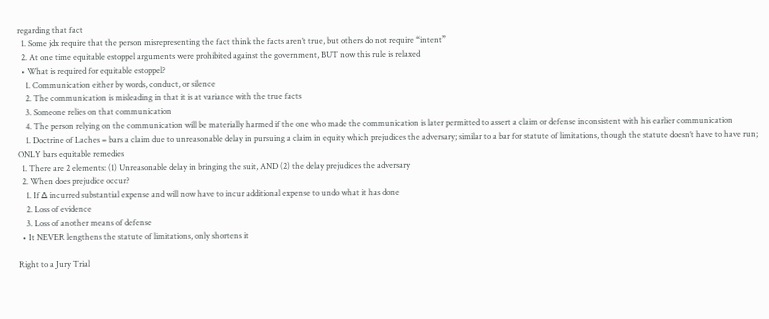regarding that fact
  1. Some jdx require that the person misrepresenting the fact think the facts aren’t true, but others do not require “intent”
  2. At one time equitable estoppel arguments were prohibited against the government, BUT now this rule is relaxed
  • What is required for equitable estoppel?
    1. Communication either by words, conduct, or silence
    2. The communication is misleading in that it is at variance with the true facts
    3. Someone relies on that communication
    4. The person relying on the communication will be materially harmed if the one who made the communication is later permitted to assert a claim or defense inconsistent with his earlier communication
    1. Doctrine of Laches = bars a claim due to unreasonable delay in pursuing a claim in equity which prejudices the adversary; similar to a bar for statute of limitations, though the statute doesn’t have to have run; ONLY bars equitable remedies
  1. There are 2 elements: (1) Unreasonable delay in bringing the suit, AND (2) the delay prejudices the adversary
  2. When does prejudice occur?
    1. If ∆ incurred substantial expense and will now have to incur additional expense to undo what it has done
    2. Loss of evidence
    3. Loss of another means of defense
  • It NEVER lengthens the statute of limitations, only shortens it

Right to a Jury Trial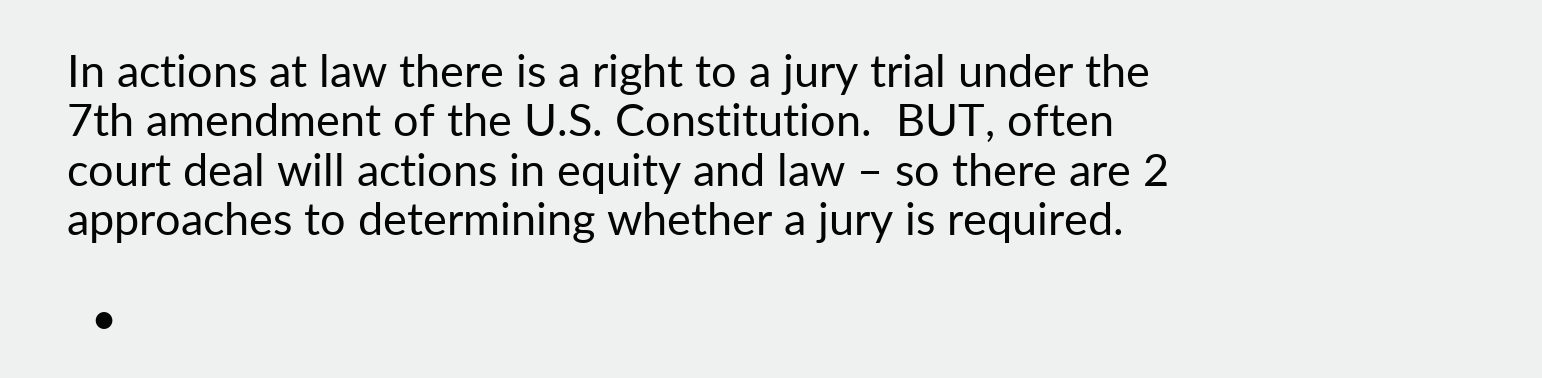In actions at law there is a right to a jury trial under the 7th amendment of the U.S. Constitution.  BUT, often court deal will actions in equity and law – so there are 2 approaches to determining whether a jury is required.

  •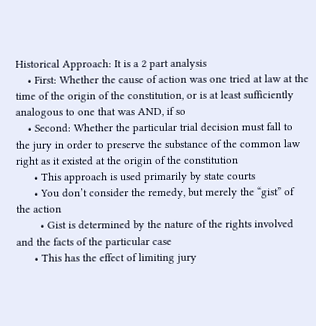Historical Approach: It is a 2 part analysis
    • First: Whether the cause of action was one tried at law at the time of the origin of the constitution, or is at least sufficiently analogous to one that was AND, if so
    • Second: Whether the particular trial decision must fall to the jury in order to preserve the substance of the common law right as it existed at the origin of the constitution
      • This approach is used primarily by state courts
      • You don’t consider the remedy, but merely the “gist” of the action
        • Gist is determined by the nature of the rights involved and the facts of the particular case
      • This has the effect of limiting jury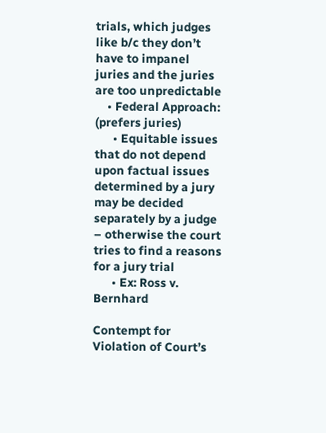trials, which judges like b/c they don’t have to impanel juries and the juries are too unpredictable
    • Federal Approach: (prefers juries)
      • Equitable issues that do not depend upon factual issues determined by a jury may be decided separately by a judge – otherwise the court tries to find a reasons for a jury trial
      • Ex: Ross v. Bernhard

Contempt for Violation of Court’s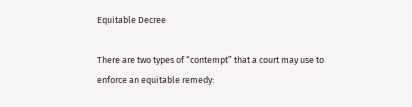Equitable Decree

There are two types of “contempt” that a court may use to enforce an equitable remedy: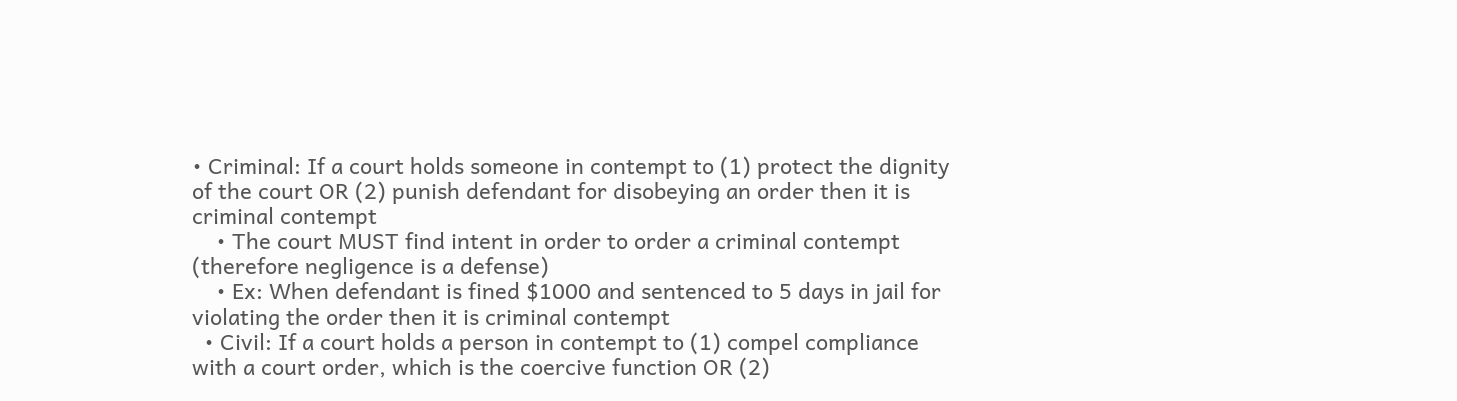• Criminal: If a court holds someone in contempt to (1) protect the dignity of the court OR (2) punish defendant for disobeying an order then it is criminal contempt
    • The court MUST find intent in order to order a criminal contempt (therefore negligence is a defense)
    • Ex: When defendant is fined $1000 and sentenced to 5 days in jail for violating the order then it is criminal contempt
  • Civil: If a court holds a person in contempt to (1) compel compliance with a court order, which is the coercive function OR (2)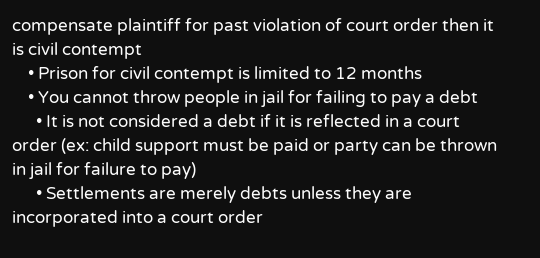compensate plaintiff for past violation of court order then it is civil contempt
    • Prison for civil contempt is limited to 12 months
    • You cannot throw people in jail for failing to pay a debt
      • It is not considered a debt if it is reflected in a court order (ex: child support must be paid or party can be thrown in jail for failure to pay)
      • Settlements are merely debts unless they are incorporated into a court order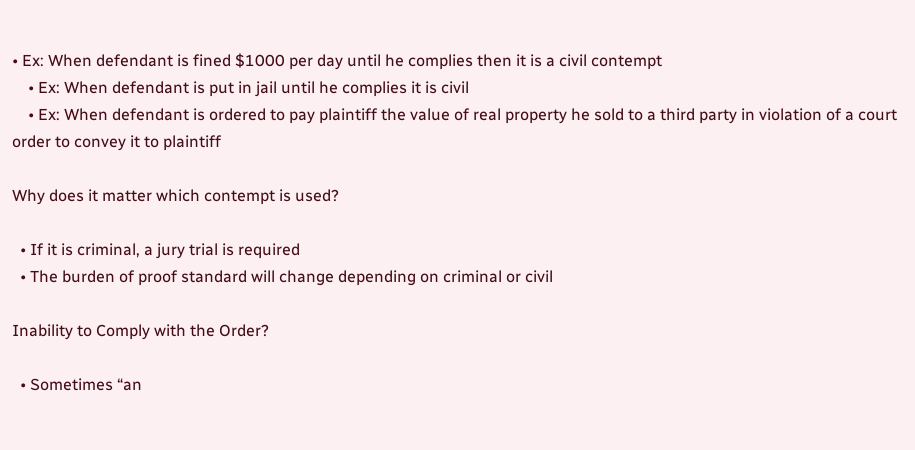• Ex: When defendant is fined $1000 per day until he complies then it is a civil contempt
    • Ex: When defendant is put in jail until he complies it is civil
    • Ex: When defendant is ordered to pay plaintiff the value of real property he sold to a third party in violation of a court order to convey it to plaintiff

Why does it matter which contempt is used?

  • If it is criminal, a jury trial is required
  • The burden of proof standard will change depending on criminal or civil

Inability to Comply with the Order?

  • Sometimes “an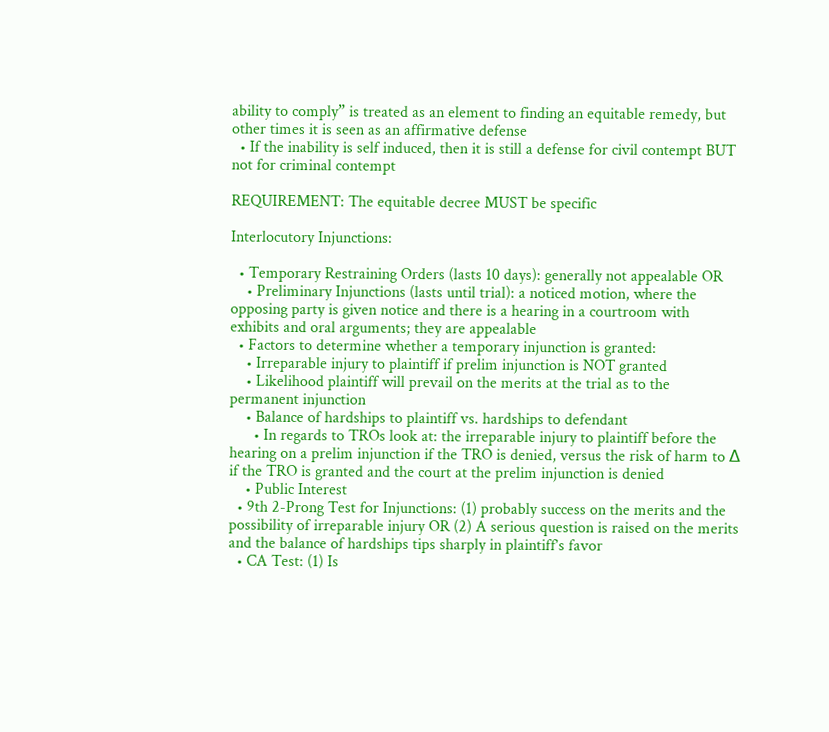ability to comply” is treated as an element to finding an equitable remedy, but other times it is seen as an affirmative defense
  • If the inability is self induced, then it is still a defense for civil contempt BUT not for criminal contempt

REQUIREMENT: The equitable decree MUST be specific

Interlocutory Injunctions:

  • Temporary Restraining Orders (lasts 10 days): generally not appealable OR
    • Preliminary Injunctions (lasts until trial): a noticed motion, where the opposing party is given notice and there is a hearing in a courtroom with exhibits and oral arguments; they are appealable
  • Factors to determine whether a temporary injunction is granted:
    • Irreparable injury to plaintiff if prelim injunction is NOT granted
    • Likelihood plaintiff will prevail on the merits at the trial as to the permanent injunction
    • Balance of hardships to plaintiff vs. hardships to defendant
      • In regards to TROs look at: the irreparable injury to plaintiff before the hearing on a prelim injunction if the TRO is denied, versus the risk of harm to ∆ if the TRO is granted and the court at the prelim injunction is denied
    • Public Interest
  • 9th 2-Prong Test for Injunctions: (1) probably success on the merits and the possibility of irreparable injury OR (2) A serious question is raised on the merits and the balance of hardships tips sharply in plaintiff’s favor
  • CA Test: (1) Is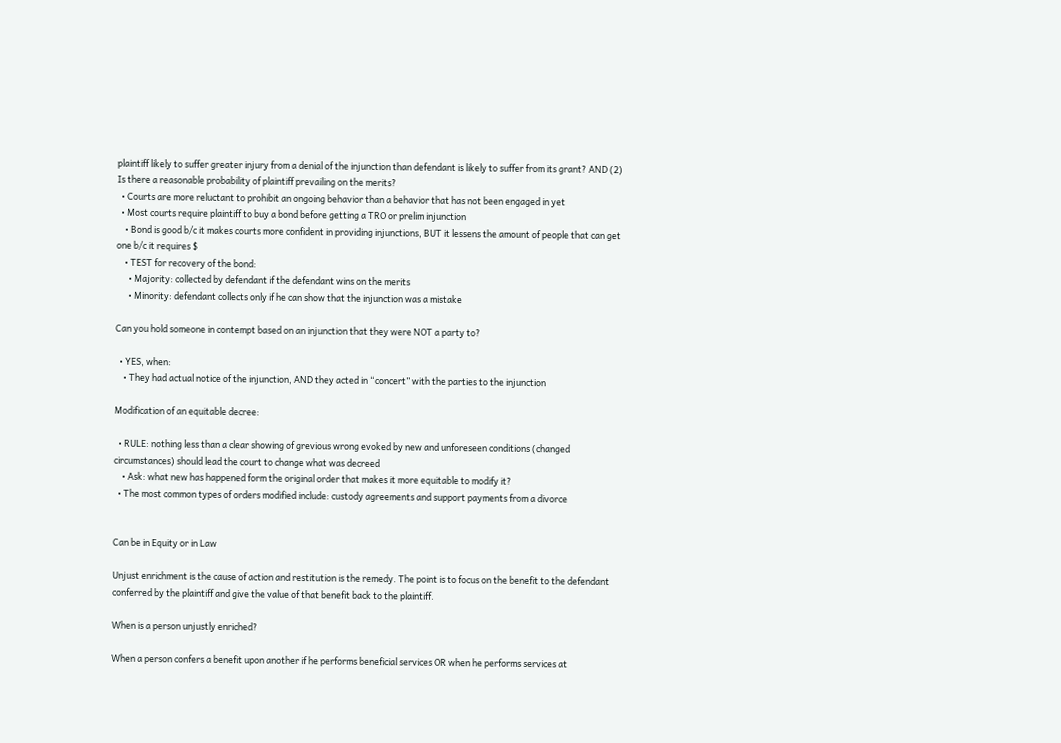plaintiff likely to suffer greater injury from a denial of the injunction than defendant is likely to suffer from its grant? AND (2) Is there a reasonable probability of plaintiff prevailing on the merits?
  • Courts are more reluctant to prohibit an ongoing behavior than a behavior that has not been engaged in yet
  • Most courts require plaintiff to buy a bond before getting a TRO or prelim injunction
    • Bond is good b/c it makes courts more confident in providing injunctions, BUT it lessens the amount of people that can get one b/c it requires $
    • TEST for recovery of the bond:
      • Majority: collected by defendant if the defendant wins on the merits
      • Minority: defendant collects only if he can show that the injunction was a mistake

Can you hold someone in contempt based on an injunction that they were NOT a party to?

  • YES, when:
    • They had actual notice of the injunction, AND they acted in “concert” with the parties to the injunction

Modification of an equitable decree:

  • RULE: nothing less than a clear showing of grevious wrong evoked by new and unforeseen conditions (changed circumstances) should lead the court to change what was decreed
    • Ask: what new has happened form the original order that makes it more equitable to modify it?
  • The most common types of orders modified include: custody agreements and support payments from a divorce


Can be in Equity or in Law

Unjust enrichment is the cause of action and restitution is the remedy. The point is to focus on the benefit to the defendant conferred by the plaintiff and give the value of that benefit back to the plaintiff.

When is a person unjustly enriched?

When a person confers a benefit upon another if he performs beneficial services OR when he performs services at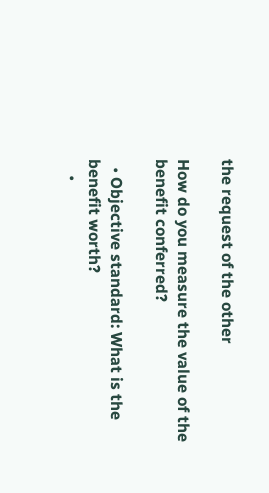the request of the other

How do you measure the value of the benefit conferred?

  • Objective standard: What is the benefit worth?
    •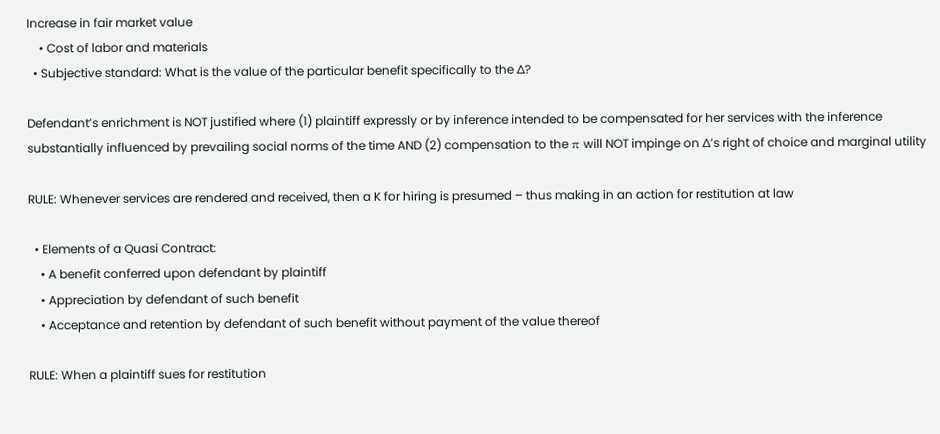Increase in fair market value
    • Cost of labor and materials
  • Subjective standard: What is the value of the particular benefit specifically to the ∆?

Defendant’s enrichment is NOT justified where (1) plaintiff expressly or by inference intended to be compensated for her services with the inference substantially influenced by prevailing social norms of the time AND (2) compensation to the π will NOT impinge on ∆’s right of choice and marginal utility

RULE: Whenever services are rendered and received, then a K for hiring is presumed – thus making in an action for restitution at law

  • Elements of a Quasi Contract:
    • A benefit conferred upon defendant by plaintiff
    • Appreciation by defendant of such benefit
    • Acceptance and retention by defendant of such benefit without payment of the value thereof

RULE: When a plaintiff sues for restitution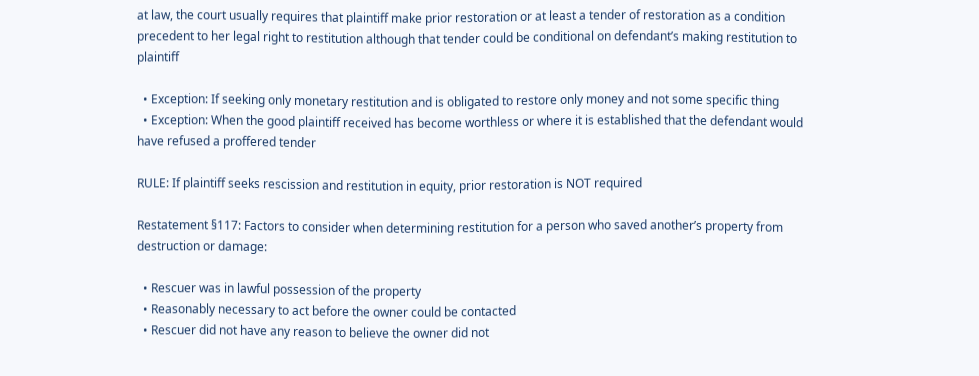at law, the court usually requires that plaintiff make prior restoration or at least a tender of restoration as a condition precedent to her legal right to restitution although that tender could be conditional on defendant’s making restitution to plaintiff

  • Exception: If seeking only monetary restitution and is obligated to restore only money and not some specific thing
  • Exception: When the good plaintiff received has become worthless or where it is established that the defendant would have refused a proffered tender

RULE: If plaintiff seeks rescission and restitution in equity, prior restoration is NOT required

Restatement §117: Factors to consider when determining restitution for a person who saved another’s property from destruction or damage:

  • Rescuer was in lawful possession of the property
  • Reasonably necessary to act before the owner could be contacted
  • Rescuer did not have any reason to believe the owner did not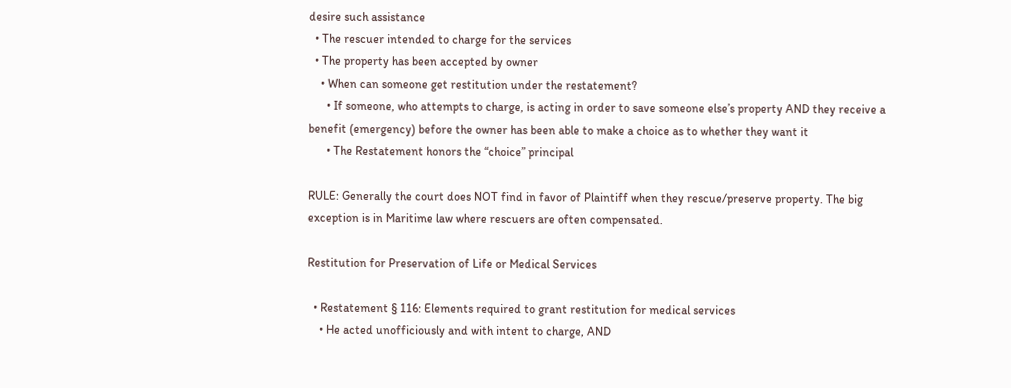desire such assistance
  • The rescuer intended to charge for the services
  • The property has been accepted by owner
    • When can someone get restitution under the restatement?
      • If someone, who attempts to charge, is acting in order to save someone else’s property AND they receive a benefit (emergency) before the owner has been able to make a choice as to whether they want it
      • The Restatement honors the “choice” principal

RULE: Generally the court does NOT find in favor of Plaintiff when they rescue/preserve property. The big exception is in Maritime law where rescuers are often compensated.

Restitution for Preservation of Life or Medical Services

  • Restatement § 116: Elements required to grant restitution for medical services
    • He acted unofficiously and with intent to charge, AND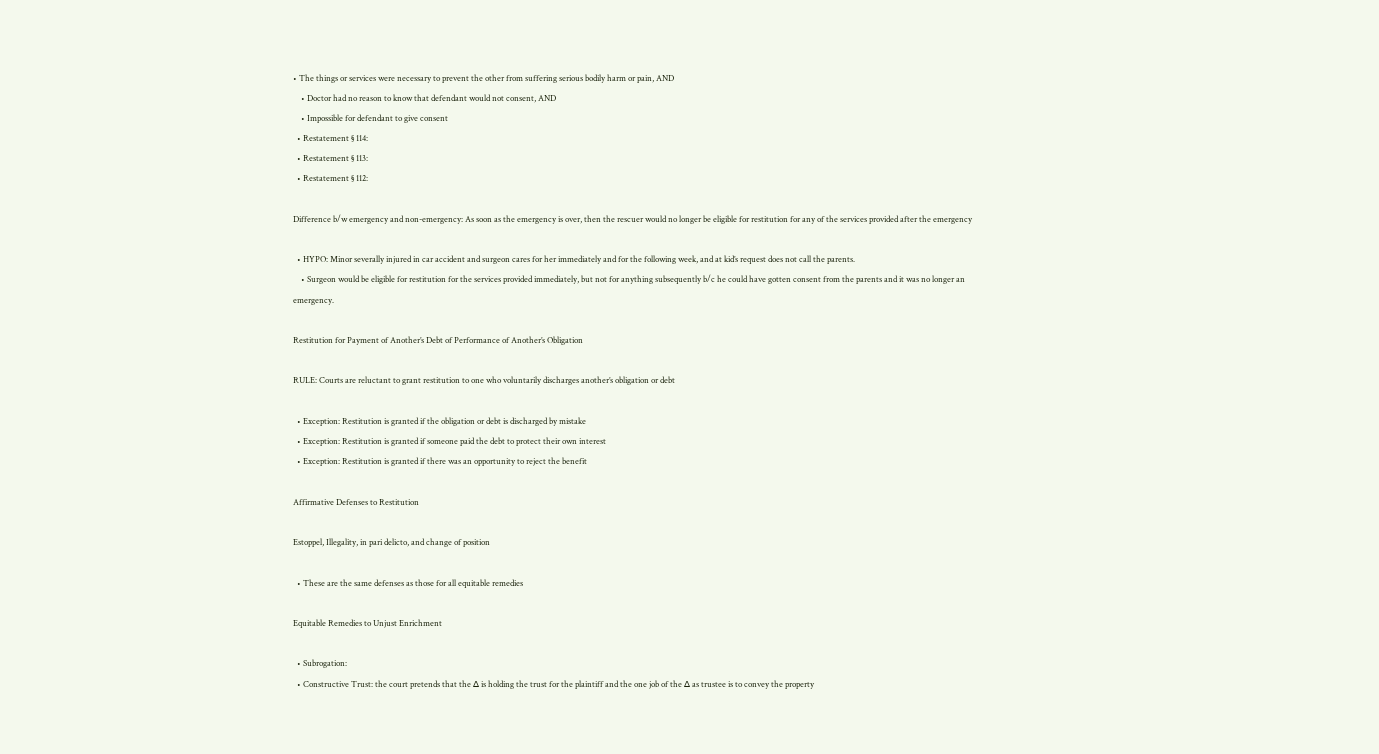• The things or services were necessary to prevent the other from suffering serious bodily harm or pain, AND
    • Doctor had no reason to know that defendant would not consent, AND
    • Impossible for defendant to give consent
  • Restatement § 114:
  • Restatement § 113:
  • Restatement § 112:

Difference b/w emergency and non-emergency: As soon as the emergency is over, then the rescuer would no longer be eligible for restitution for any of the services provided after the emergency

  • HYPO: Minor severally injured in car accident and surgeon cares for her immediately and for the following week, and at kid’s request does not call the parents.
    • Surgeon would be eligible for restitution for the services provided immediately, but not for anything subsequently b/c he could have gotten consent from the parents and it was no longer an emergency.

Restitution for Payment of Another’s Debt of Performance of Another’s Obligation

RULE: Courts are reluctant to grant restitution to one who voluntarily discharges another’s obligation or debt

  • Exception: Restitution is granted if the obligation or debt is discharged by mistake
  • Exception: Restitution is granted if someone paid the debt to protect their own interest
  • Exception: Restitution is granted if there was an opportunity to reject the benefit

Affirmative Defenses to Restitution

Estoppel, Illegality, in pari delicto, and change of position

  • These are the same defenses as those for all equitable remedies

Equitable Remedies to Unjust Enrichment

  • Subrogation:
  • Constructive Trust: the court pretends that the ∆ is holding the trust for the plaintiff and the one job of the ∆ as trustee is to convey the property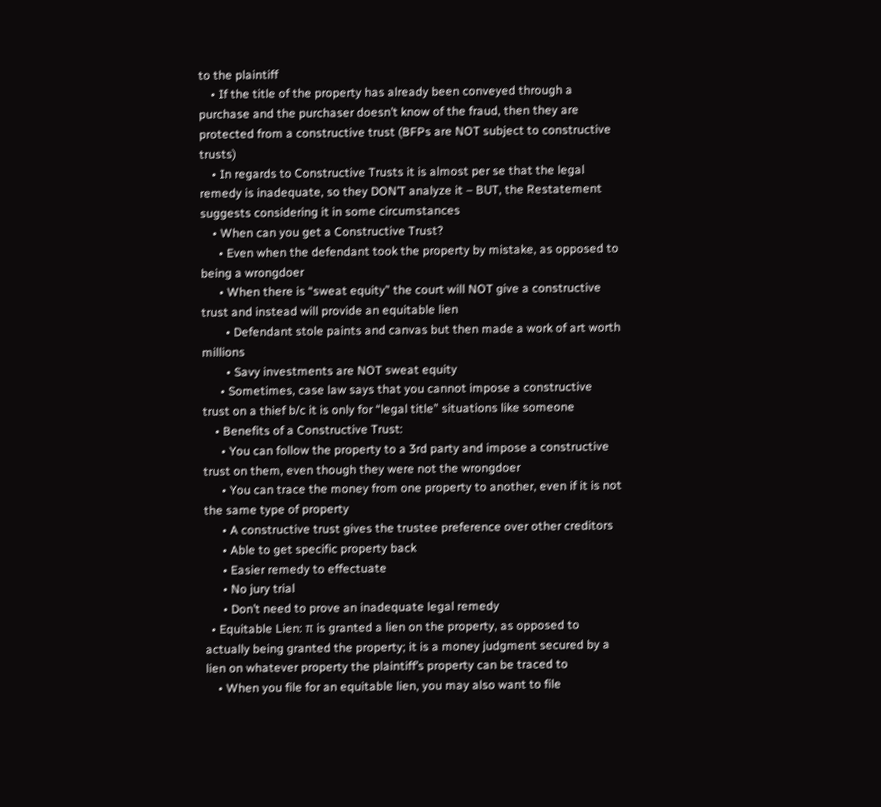to the plaintiff
    • If the title of the property has already been conveyed through a purchase and the purchaser doesn’t know of the fraud, then they are protected from a constructive trust (BFPs are NOT subject to constructive trusts)
    • In regards to Constructive Trusts it is almost per se that the legal remedy is inadequate, so they DON’T analyze it – BUT, the Restatement suggests considering it in some circumstances
    • When can you get a Constructive Trust?
      • Even when the defendant took the property by mistake, as opposed to being a wrongdoer
      • When there is “sweat equity” the court will NOT give a constructive trust and instead will provide an equitable lien
        • Defendant stole paints and canvas but then made a work of art worth millions
        • Savy investments are NOT sweat equity
      • Sometimes, case law says that you cannot impose a constructive trust on a thief b/c it is only for “legal title” situations like someone
    • Benefits of a Constructive Trust:
      • You can follow the property to a 3rd party and impose a constructive trust on them, even though they were not the wrongdoer
      • You can trace the money from one property to another, even if it is not the same type of property
      • A constructive trust gives the trustee preference over other creditors
      • Able to get specific property back
      • Easier remedy to effectuate
      • No jury trial
      • Don’t need to prove an inadequate legal remedy
  • Equitable Lien: π is granted a lien on the property, as opposed to actually being granted the property; it is a money judgment secured by a lien on whatever property the plaintiff’s property can be traced to
    • When you file for an equitable lien, you may also want to file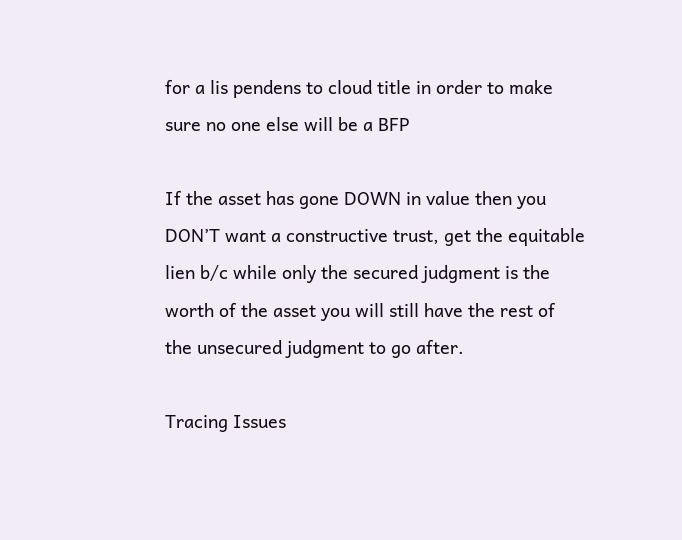for a lis pendens to cloud title in order to make sure no one else will be a BFP

If the asset has gone DOWN in value then you DON’T want a constructive trust, get the equitable lien b/c while only the secured judgment is the worth of the asset you will still have the rest of the unsecured judgment to go after.

Tracing Issues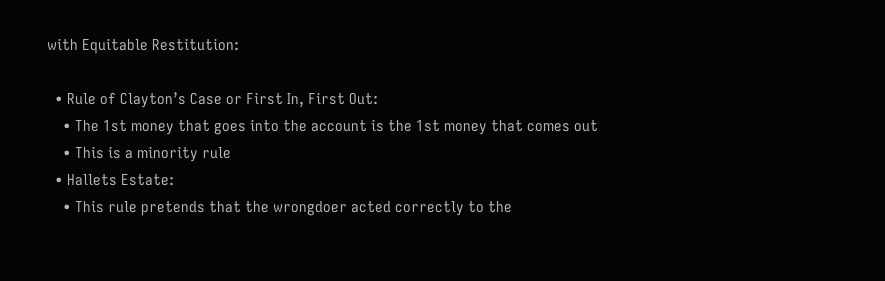with Equitable Restitution:

  • Rule of Clayton’s Case or First In, First Out:
    • The 1st money that goes into the account is the 1st money that comes out
    • This is a minority rule
  • Hallets Estate:
    • This rule pretends that the wrongdoer acted correctly to the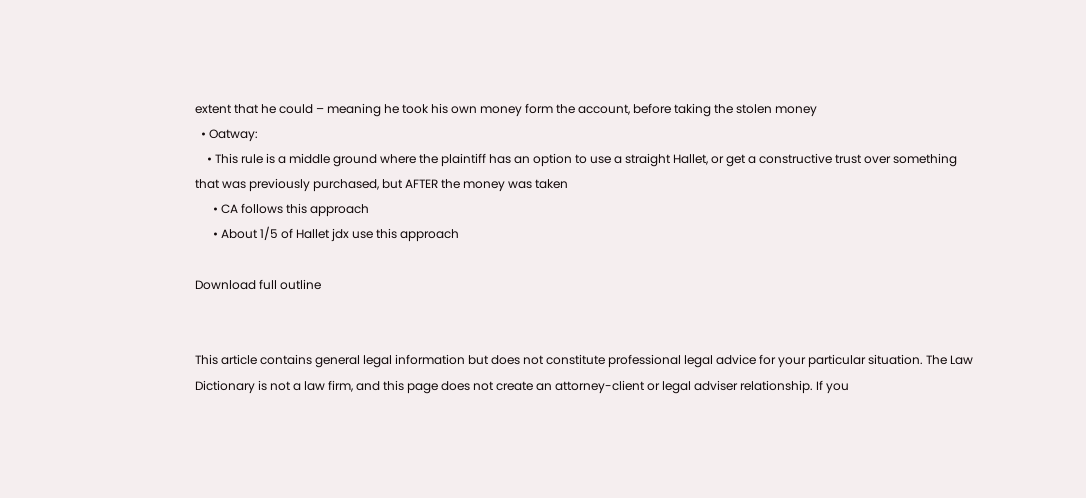extent that he could – meaning he took his own money form the account, before taking the stolen money
  • Oatway:
    • This rule is a middle ground where the plaintiff has an option to use a straight Hallet, or get a constructive trust over something that was previously purchased, but AFTER the money was taken
      • CA follows this approach
      • About 1/5 of Hallet jdx use this approach

Download full outline


This article contains general legal information but does not constitute professional legal advice for your particular situation. The Law Dictionary is not a law firm, and this page does not create an attorney-client or legal adviser relationship. If you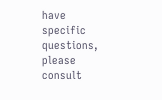have specific questions, please consult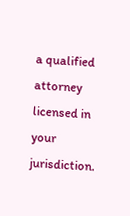a qualified attorney licensed in your jurisdiction.